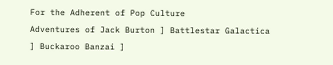For the Adherent of Pop Culture
Adventures of Jack Burton ] Battlestar Galactica ] Buckaroo Banzai ]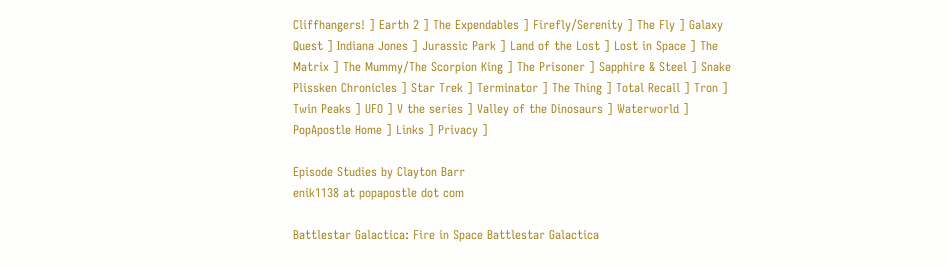Cliffhangers! ] Earth 2 ] The Expendables ] Firefly/Serenity ] The Fly ] Galaxy Quest ] Indiana Jones ] Jurassic Park ] Land of the Lost ] Lost in Space ] The Matrix ] The Mummy/The Scorpion King ] The Prisoner ] Sapphire & Steel ] Snake Plissken Chronicles ] Star Trek ] Terminator ] The Thing ] Total Recall ] Tron ] Twin Peaks ] UFO ] V the series ] Valley of the Dinosaurs ] Waterworld ] PopApostle Home ] Links ] Privacy ]

Episode Studies by Clayton Barr
enik1138 at popapostle dot com

Battlestar Galactica: Fire in Space Battlestar Galactica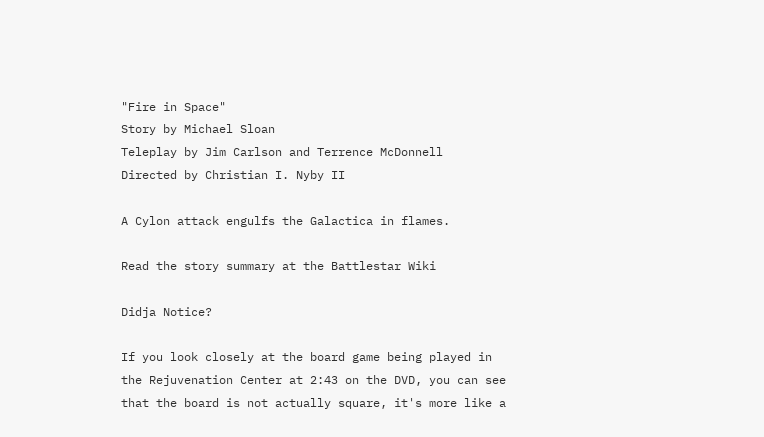"Fire in Space"
Story by Michael Sloan
Teleplay by Jim Carlson and Terrence McDonnell
Directed by Christian I. Nyby II

A Cylon attack engulfs the Galactica in flames.

Read the story summary at the Battlestar Wiki

Didja Notice?

If you look closely at the board game being played in the Rejuvenation Center at 2:43 on the DVD, you can see that the board is not actually square, it's more like a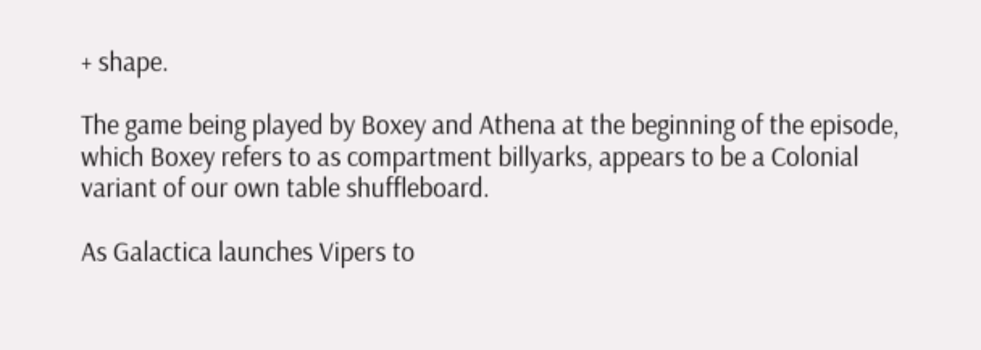+ shape.

The game being played by Boxey and Athena at the beginning of the episode, which Boxey refers to as compartment billyarks, appears to be a Colonial variant of our own table shuffleboard.

As Galactica launches Vipers to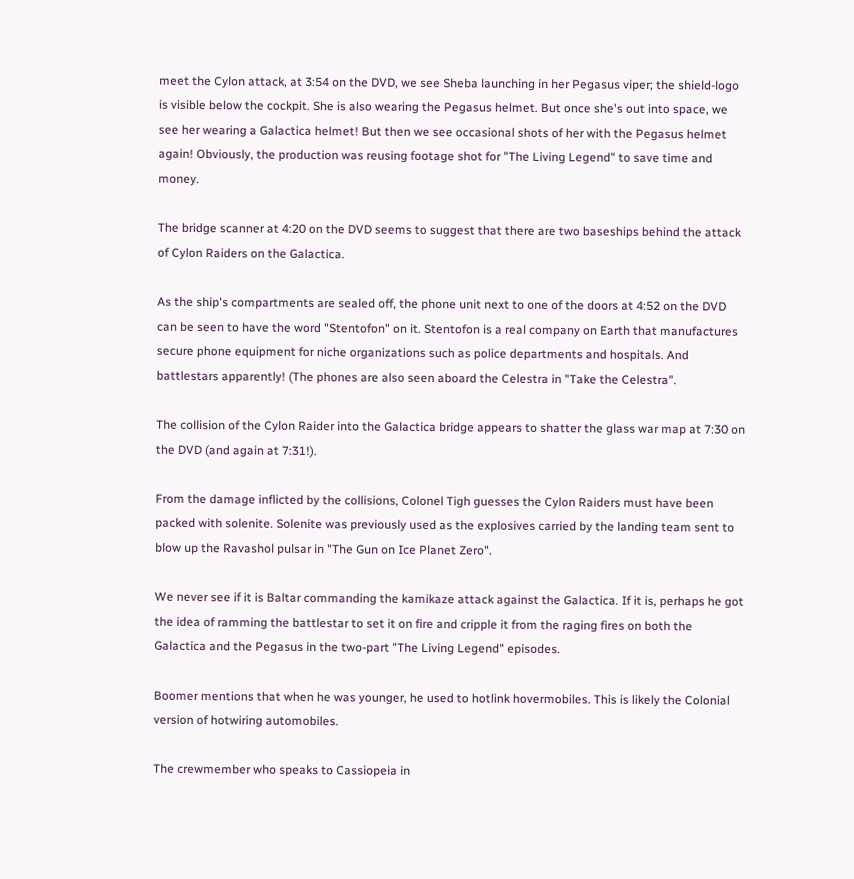meet the Cylon attack, at 3:54 on the DVD, we see Sheba launching in her Pegasus viper; the shield-logo is visible below the cockpit. She is also wearing the Pegasus helmet. But once she's out into space, we see her wearing a Galactica helmet! But then we see occasional shots of her with the Pegasus helmet again! Obviously, the production was reusing footage shot for "The Living Legend" to save time and money.

The bridge scanner at 4:20 on the DVD seems to suggest that there are two baseships behind the attack of Cylon Raiders on the Galactica.

As the ship's compartments are sealed off, the phone unit next to one of the doors at 4:52 on the DVD can be seen to have the word "Stentofon" on it. Stentofon is a real company on Earth that manufactures secure phone equipment for niche organizations such as police departments and hospitals. And battlestars apparently! (The phones are also seen aboard the Celestra in "Take the Celestra".

The collision of the Cylon Raider into the Galactica bridge appears to shatter the glass war map at 7:30 on the DVD (and again at 7:31!).

From the damage inflicted by the collisions, Colonel Tigh guesses the Cylon Raiders must have been packed with solenite. Solenite was previously used as the explosives carried by the landing team sent to blow up the Ravashol pulsar in "The Gun on Ice Planet Zero".

We never see if it is Baltar commanding the kamikaze attack against the Galactica. If it is, perhaps he got the idea of ramming the battlestar to set it on fire and cripple it from the raging fires on both the Galactica and the Pegasus in the two-part "The Living Legend" episodes.

Boomer mentions that when he was younger, he used to hotlink hovermobiles. This is likely the Colonial version of hotwiring automobiles.

The crewmember who speaks to Cassiopeia in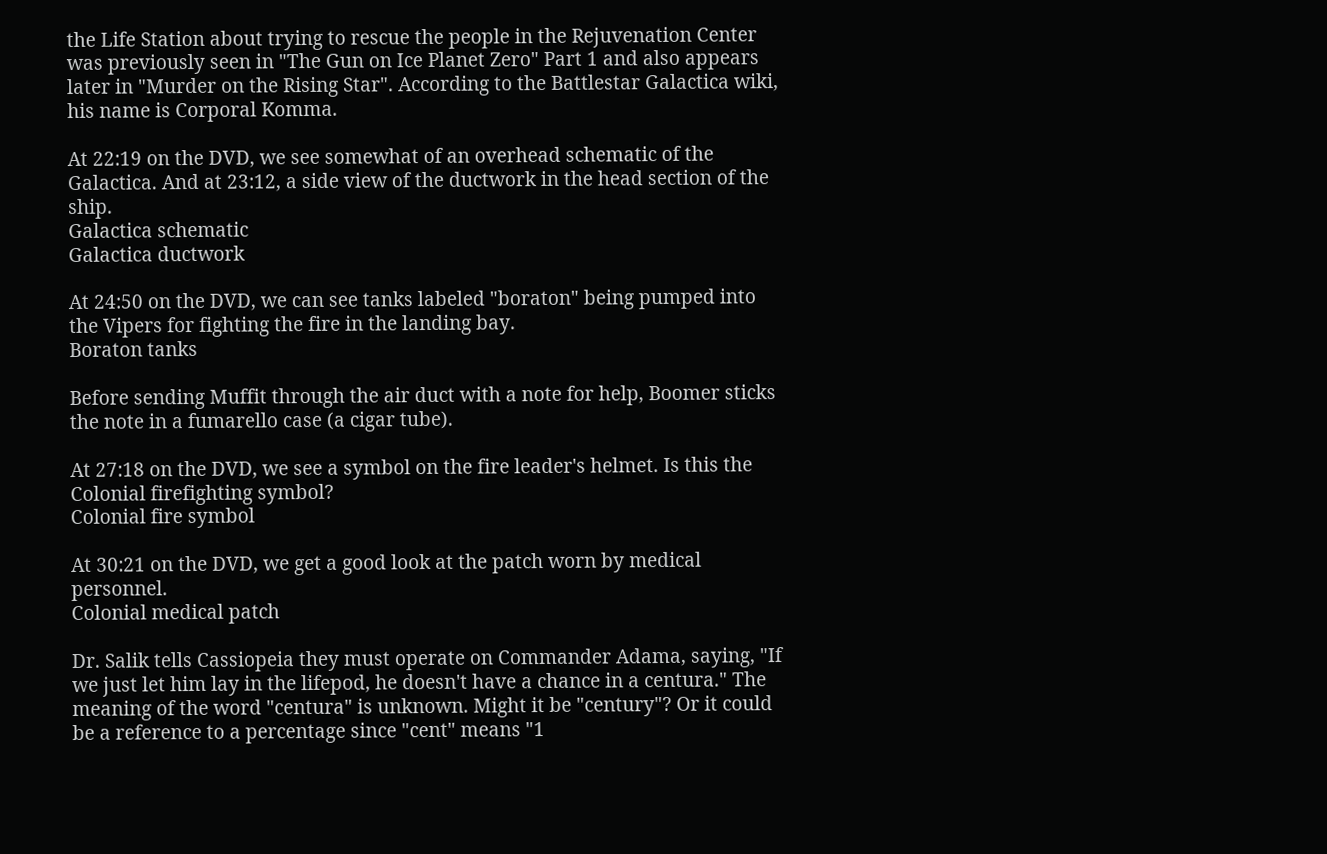the Life Station about trying to rescue the people in the Rejuvenation Center  was previously seen in "The Gun on Ice Planet Zero" Part 1 and also appears later in "Murder on the Rising Star". According to the Battlestar Galactica wiki, his name is Corporal Komma.

At 22:19 on the DVD, we see somewhat of an overhead schematic of the Galactica. And at 23:12, a side view of the ductwork in the head section of the ship.
Galactica schematic
Galactica ductwork

At 24:50 on the DVD, we can see tanks labeled "boraton" being pumped into the Vipers for fighting the fire in the landing bay.
Boraton tanks

Before sending Muffit through the air duct with a note for help, Boomer sticks the note in a fumarello case (a cigar tube).

At 27:18 on the DVD, we see a symbol on the fire leader's helmet. Is this the Colonial firefighting symbol?
Colonial fire symbol

At 30:21 on the DVD, we get a good look at the patch worn by medical personnel.
Colonial medical patch

Dr. Salik tells Cassiopeia they must operate on Commander Adama, saying, "If we just let him lay in the lifepod, he doesn't have a chance in a centura." The meaning of the word "centura" is unknown. Might it be "century"? Or it could be a reference to a percentage since "cent" means "1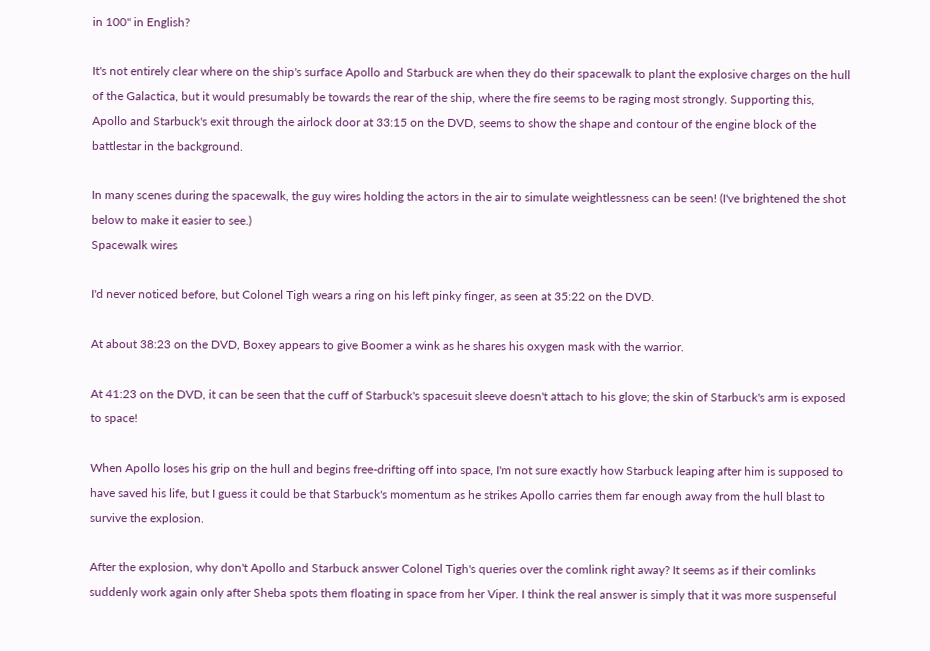in 100" in English?

It's not entirely clear where on the ship's surface Apollo and Starbuck are when they do their spacewalk to plant the explosive charges on the hull of the Galactica, but it would presumably be towards the rear of the ship, where the fire seems to be raging most strongly. Supporting this, Apollo and Starbuck's exit through the airlock door at 33:15 on the DVD, seems to show the shape and contour of the engine block of the battlestar in the background.

In many scenes during the spacewalk, the guy wires holding the actors in the air to simulate weightlessness can be seen! (I've brightened the shot below to make it easier to see.)
Spacewalk wires

I'd never noticed before, but Colonel Tigh wears a ring on his left pinky finger, as seen at 35:22 on the DVD.

At about 38:23 on the DVD, Boxey appears to give Boomer a wink as he shares his oxygen mask with the warrior.

At 41:23 on the DVD, it can be seen that the cuff of Starbuck's spacesuit sleeve doesn't attach to his glove; the skin of Starbuck's arm is exposed to space!

When Apollo loses his grip on the hull and begins free-drifting off into space, I'm not sure exactly how Starbuck leaping after him is supposed to have saved his life, but I guess it could be that Starbuck's momentum as he strikes Apollo carries them far enough away from the hull blast to survive the explosion.

After the explosion, why don't Apollo and Starbuck answer Colonel Tigh's queries over the comlink right away? It seems as if their comlinks suddenly work again only after Sheba spots them floating in space from her Viper. I think the real answer is simply that it was more suspenseful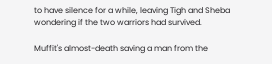to have silence for a while, leaving Tigh and Sheba wondering if the two warriors had survived.

Muffit's almost-death saving a man from the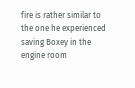fire is rather similar to the one he experienced saving Boxey in the engine room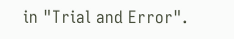in "Trial and Error".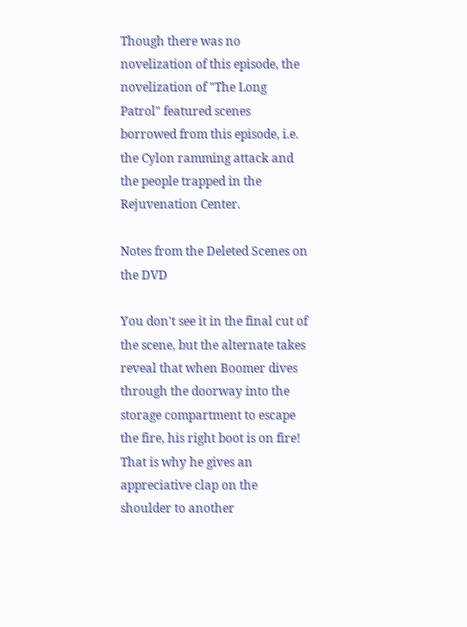Though there was no novelization of this episode, the novelization of "The Long Patrol" featured scenes borrowed from this episode, i.e. the Cylon ramming attack and the people trapped in the Rejuvenation Center.

Notes from the Deleted Scenes on the DVD

You don't see it in the final cut of the scene, but the alternate takes reveal that when Boomer dives through the doorway into the storage compartment to escape the fire, his right boot is on fire! That is why he gives an appreciative clap on the shoulder to another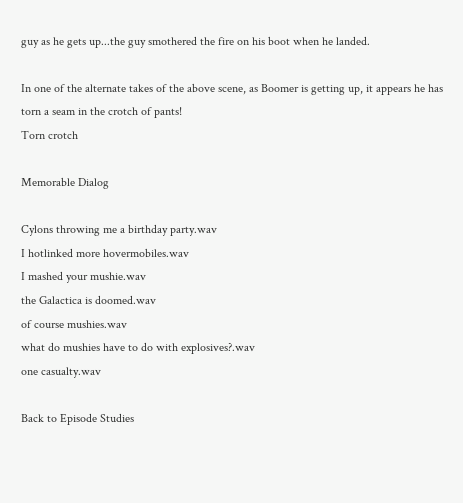guy as he gets up...the guy smothered the fire on his boot when he landed.

In one of the alternate takes of the above scene, as Boomer is getting up, it appears he has torn a seam in the crotch of pants!
Torn crotch

Memorable Dialog

Cylons throwing me a birthday party.wav
I hotlinked more hovermobiles.wav
I mashed your mushie.wav
the Galactica is doomed.wav
of course mushies.wav
what do mushies have to do with explosives?.wav
one casualty.wav

Back to Episode Studies